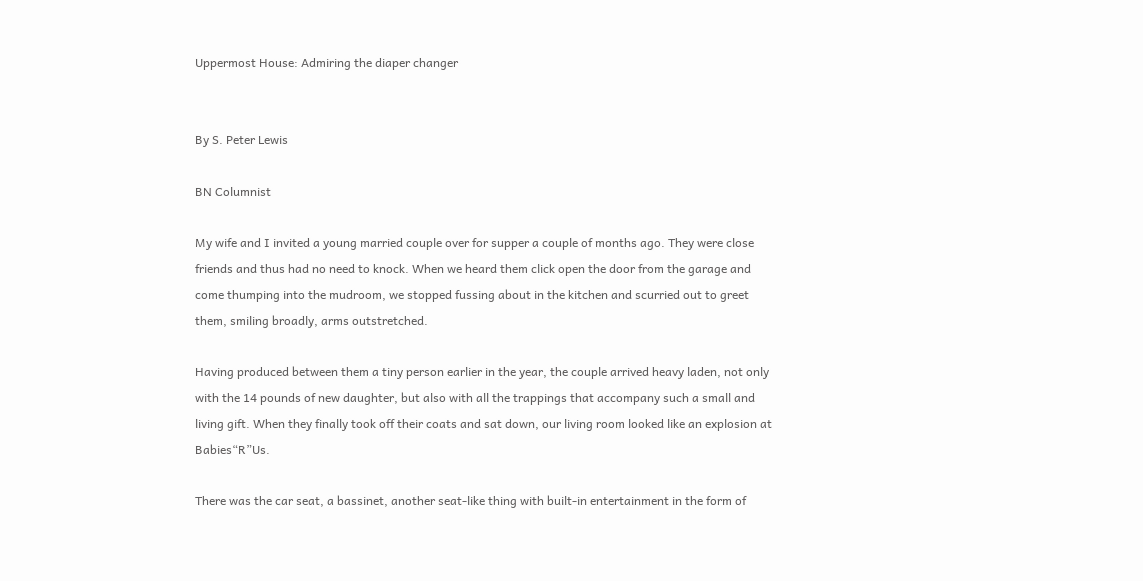Uppermost House: Admiring the diaper changer


By S. Peter Lewis

BN Columnist

My wife and I invited a young married couple over for supper a couple of months ago. They were close friends and thus had no need to knock. When we heard them click open the door from the garage and come thumping into the mudroom, we stopped fussing about in the kitchen and scurried out to greet them, smiling broadly, arms outstretched.

Having produced between them a tiny person earlier in the year, the couple arrived heavy laden, not only with the 14 pounds of new daughter, but also with all the trappings that accompany such a small and living gift. When they finally took off their coats and sat down, our living room looked like an explosion at Babies“R”Us.

There was the car seat, a bassinet, another seat-like thing with built-in entertainment in the form of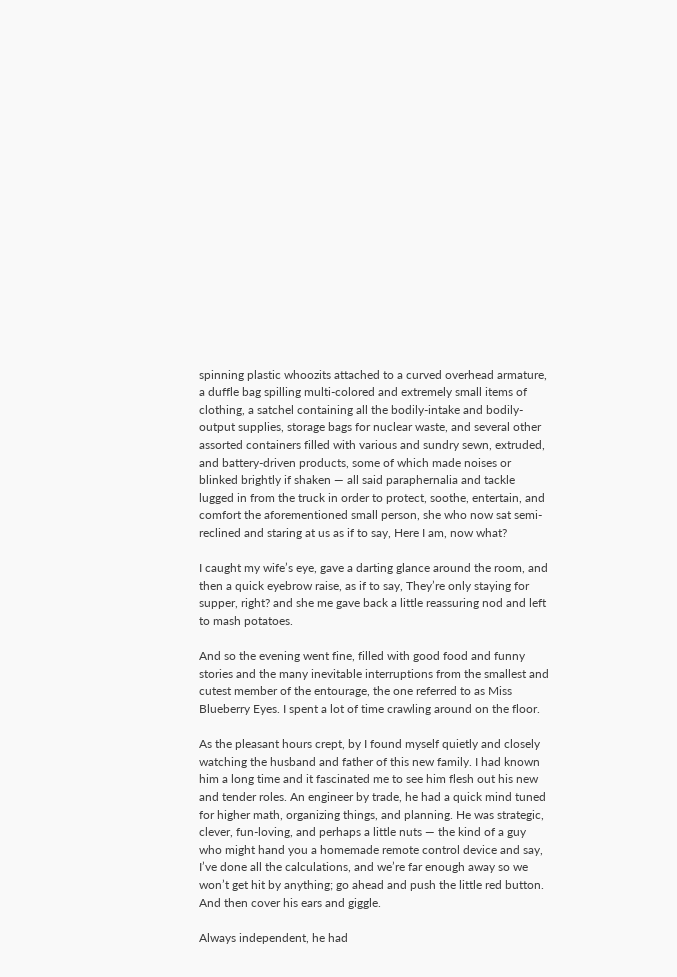spinning plastic whoozits attached to a curved overhead armature, a duffle bag spilling multi-colored and extremely small items of clothing, a satchel containing all the bodily-intake and bodily-output supplies, storage bags for nuclear waste, and several other assorted containers filled with various and sundry sewn, extruded, and battery-driven products, some of which made noises or blinked brightly if shaken — all said paraphernalia and tackle lugged in from the truck in order to protect, soothe, entertain, and comfort the aforementioned small person, she who now sat semi-reclined and staring at us as if to say, Here I am, now what?

I caught my wife’s eye, gave a darting glance around the room, and then a quick eyebrow raise, as if to say, They’re only staying for supper, right? and she me gave back a little reassuring nod and left to mash potatoes.

And so the evening went fine, filled with good food and funny stories and the many inevitable interruptions from the smallest and cutest member of the entourage, the one referred to as Miss Blueberry Eyes. I spent a lot of time crawling around on the floor.

As the pleasant hours crept, by I found myself quietly and closely watching the husband and father of this new family. I had known him a long time and it fascinated me to see him flesh out his new and tender roles. An engineer by trade, he had a quick mind tuned for higher math, organizing things, and planning. He was strategic, clever, fun-loving, and perhaps a little nuts — the kind of a guy who might hand you a homemade remote control device and say, I’ve done all the calculations, and we’re far enough away so we won’t get hit by anything; go ahead and push the little red button. And then cover his ears and giggle.

Always independent, he had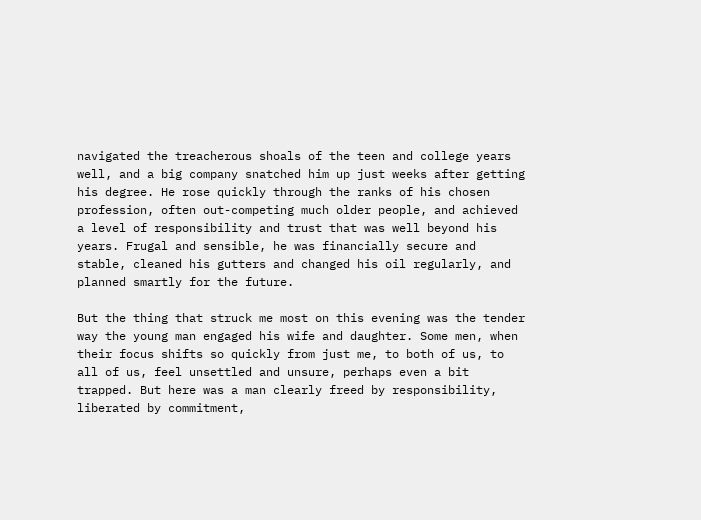navigated the treacherous shoals of the teen and college years well, and a big company snatched him up just weeks after getting his degree. He rose quickly through the ranks of his chosen profession, often out-competing much older people, and achieved a level of responsibility and trust that was well beyond his years. Frugal and sensible, he was financially secure and stable, cleaned his gutters and changed his oil regularly, and planned smartly for the future.

But the thing that struck me most on this evening was the tender way the young man engaged his wife and daughter. Some men, when their focus shifts so quickly from just me, to both of us, to all of us, feel unsettled and unsure, perhaps even a bit trapped. But here was a man clearly freed by responsibility, liberated by commitment,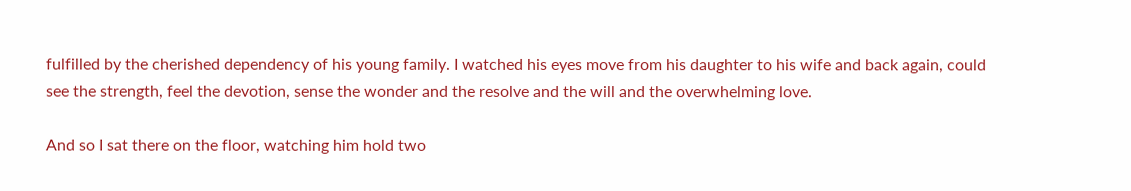fulfilled by the cherished dependency of his young family. I watched his eyes move from his daughter to his wife and back again, could see the strength, feel the devotion, sense the wonder and the resolve and the will and the overwhelming love.

And so I sat there on the floor, watching him hold two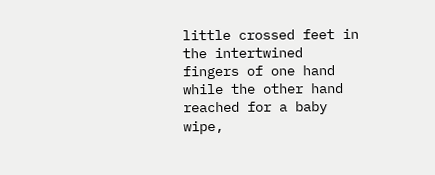little crossed feet in the intertwined fingers of one hand while the other hand reached for a baby wipe,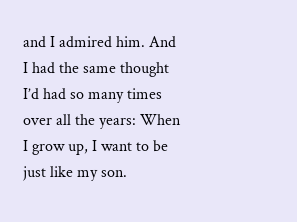and I admired him. And I had the same thought I’d had so many times over all the years: When I grow up, I want to be just like my son.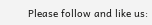Please follow and like us: